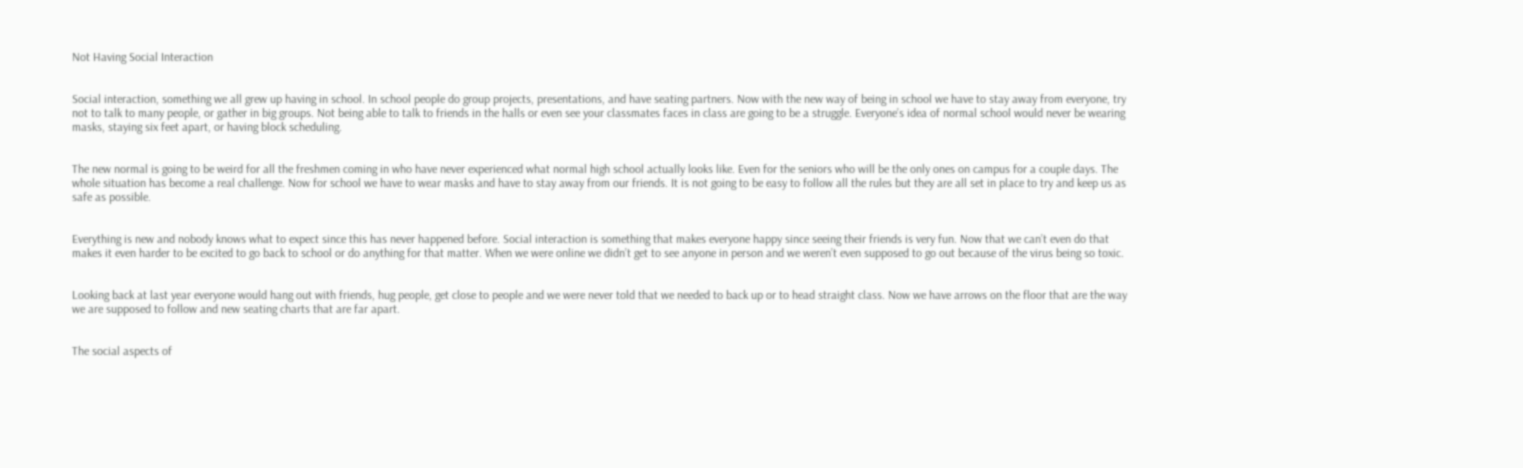Not Having Social Interaction


Social interaction, something we all grew up having in school. In school people do group projects, presentations, and have seating partners. Now with the new way of being in school we have to stay away from everyone, try not to talk to many people, or gather in big groups. Not being able to talk to friends in the halls or even see your classmates faces in class are going to be a struggle. Everyone’s idea of normal school would never be wearing masks, staying six feet apart, or having block scheduling.


The new normal is going to be weird for all the freshmen coming in who have never experienced what normal high school actually looks like. Even for the seniors who will be the only ones on campus for a couple days. The whole situation has become a real challenge. Now for school we have to wear masks and have to stay away from our friends. It is not going to be easy to follow all the rules but they are all set in place to try and keep us as safe as possible.


Everything is new and nobody knows what to expect since this has never happened before. Social interaction is something that makes everyone happy since seeing their friends is very fun. Now that we can’t even do that makes it even harder to be excited to go back to school or do anything for that matter. When we were online we didn’t get to see anyone in person and we weren’t even supposed to go out because of the virus being so toxic.


Looking back at last year everyone would hang out with friends, hug people, get close to people and we were never told that we needed to back up or to head straight class. Now we have arrows on the floor that are the way we are supposed to follow and new seating charts that are far apart.


The social aspects of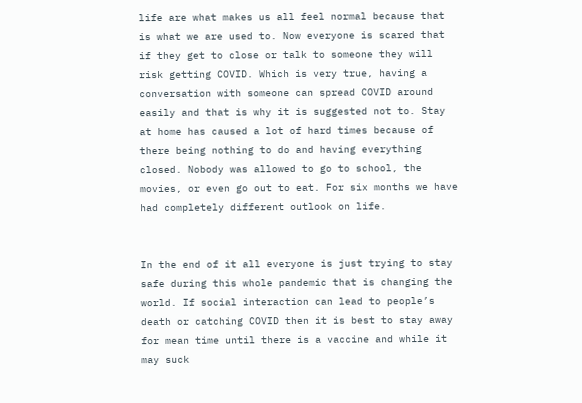life are what makes us all feel normal because that is what we are used to. Now everyone is scared that if they get to close or talk to someone they will risk getting COVID. Which is very true, having a conversation with someone can spread COVID around easily and that is why it is suggested not to. Stay at home has caused a lot of hard times because of there being nothing to do and having everything closed. Nobody was allowed to go to school, the movies, or even go out to eat. For six months we have had completely different outlook on life.


In the end of it all everyone is just trying to stay safe during this whole pandemic that is changing the world. If social interaction can lead to people’s death or catching COVID then it is best to stay away for mean time until there is a vaccine and while it may suck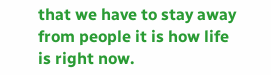that we have to stay away from people it is how life is right now.